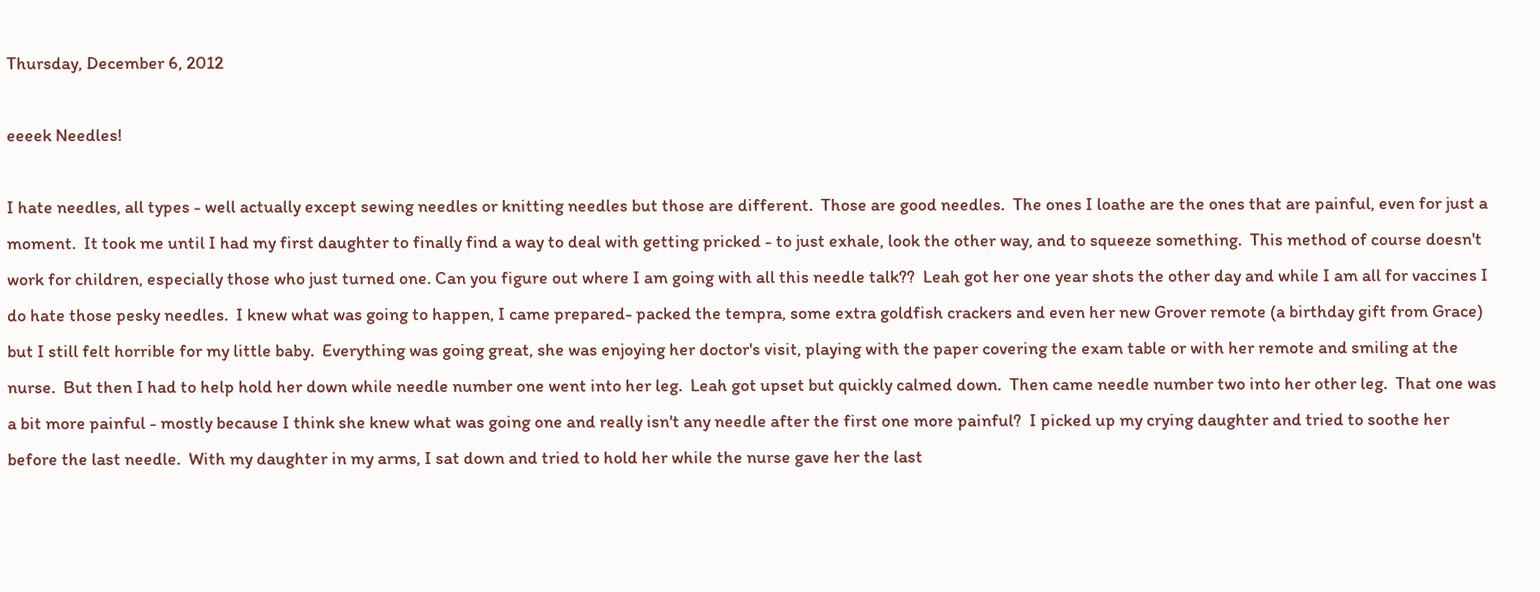Thursday, December 6, 2012

eeeek Needles!

I hate needles, all types - well actually except sewing needles or knitting needles but those are different.  Those are good needles.  The ones I loathe are the ones that are painful, even for just a moment.  It took me until I had my first daughter to finally find a way to deal with getting pricked - to just exhale, look the other way, and to squeeze something.  This method of course doesn't work for children, especially those who just turned one. Can you figure out where I am going with all this needle talk??  Leah got her one year shots the other day and while I am all for vaccines I do hate those pesky needles.  I knew what was going to happen, I came prepared- packed the tempra, some extra goldfish crackers and even her new Grover remote (a birthday gift from Grace) but I still felt horrible for my little baby.  Everything was going great, she was enjoying her doctor's visit, playing with the paper covering the exam table or with her remote and smiling at the nurse.  But then I had to help hold her down while needle number one went into her leg.  Leah got upset but quickly calmed down.  Then came needle number two into her other leg.  That one was a bit more painful - mostly because I think she knew what was going one and really isn't any needle after the first one more painful?  I picked up my crying daughter and tried to soothe her before the last needle.  With my daughter in my arms, I sat down and tried to hold her while the nurse gave her the last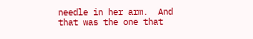needle in her arm.  And that was the one that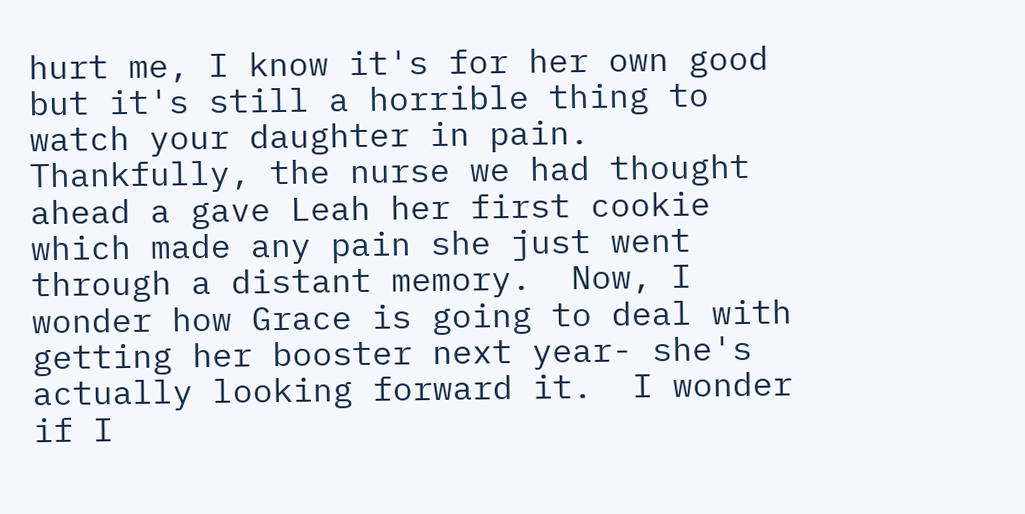hurt me, I know it's for her own good but it's still a horrible thing to watch your daughter in pain.  Thankfully, the nurse we had thought ahead a gave Leah her first cookie which made any pain she just went through a distant memory.  Now, I wonder how Grace is going to deal with getting her booster next year- she's actually looking forward it.  I wonder if I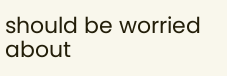should be worried about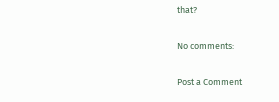that?

No comments:

Post a Comment